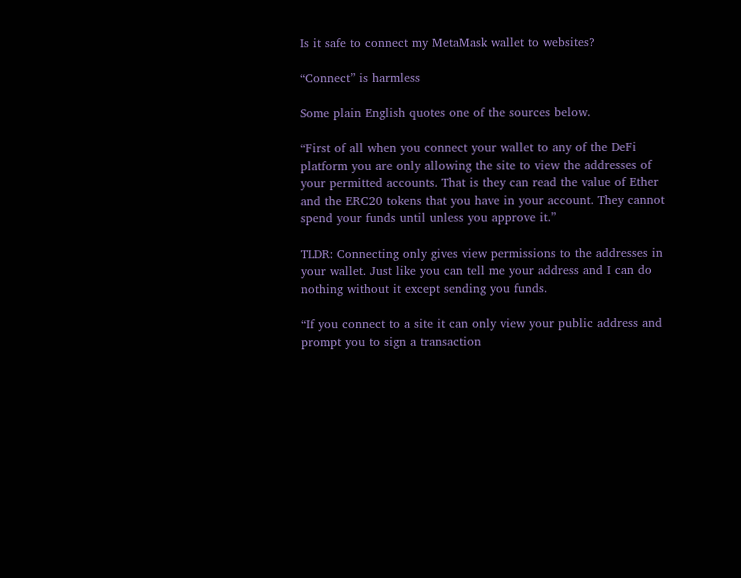Is it safe to connect my MetaMask wallet to websites?

“Connect” is harmless

Some plain English quotes one of the sources below.

“First of all when you connect your wallet to any of the DeFi platform you are only allowing the site to view the addresses of your permitted accounts. That is they can read the value of Ether and the ERC20 tokens that you have in your account. They cannot spend your funds until unless you approve it.”

TLDR: Connecting only gives view permissions to the addresses in your wallet. Just like you can tell me your address and I can do nothing without it except sending you funds.

“If you connect to a site it can only view your public address and prompt you to sign a transaction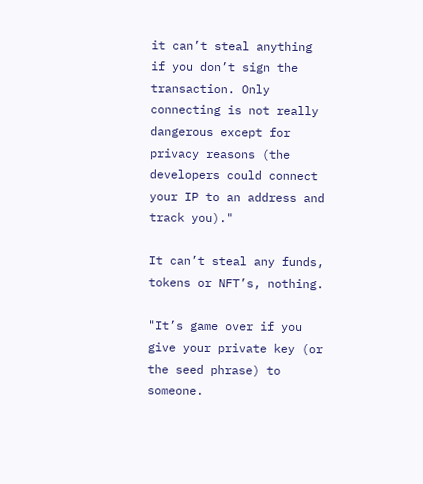it can’t steal anything if you don’t sign the transaction. Only connecting is not really dangerous except for privacy reasons (the developers could connect your IP to an address and track you)."

It can’t steal any funds, tokens or NFT’s, nothing.

"It’s game over if you give your private key (or the seed phrase) to someone.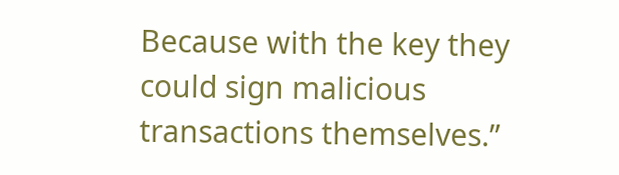Because with the key they could sign malicious transactions themselves.”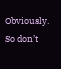Obviously. So don’t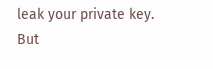leak your private key. But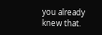you already knew that.